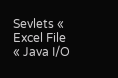Sevlets « Excel File « Java I/O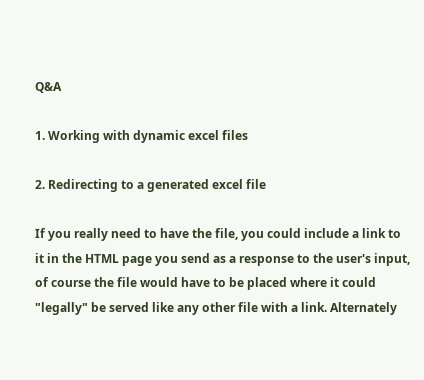Q&A

1. Working with dynamic excel files

2. Redirecting to a generated excel file

If you really need to have the file, you could include a link to it in the HTML page you send as a response to the user's input, of course the file would have to be placed where it could "legally" be served like any other file with a link. Alternately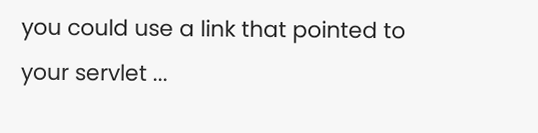you could use a link that pointed to your servlet ...